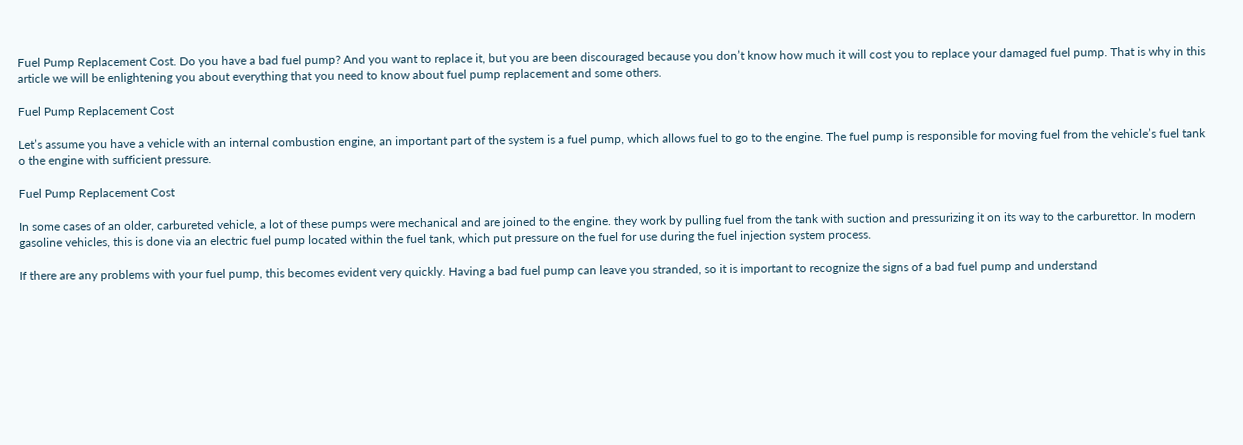Fuel Pump Replacement Cost. Do you have a bad fuel pump? And you want to replace it, but you are been discouraged because you don’t know how much it will cost you to replace your damaged fuel pump. That is why in this article we will be enlightening you about everything that you need to know about fuel pump replacement and some others.

Fuel Pump Replacement Cost

Let’s assume you have a vehicle with an internal combustion engine, an important part of the system is a fuel pump, which allows fuel to go to the engine. The fuel pump is responsible for moving fuel from the vehicle’s fuel tank o the engine with sufficient pressure.

Fuel Pump Replacement Cost

In some cases of an older, carbureted vehicle, a lot of these pumps were mechanical and are joined to the engine. they work by pulling fuel from the tank with suction and pressurizing it on its way to the carburettor. In modern gasoline vehicles, this is done via an electric fuel pump located within the fuel tank, which put pressure on the fuel for use during the fuel injection system process.

If there are any problems with your fuel pump, this becomes evident very quickly. Having a bad fuel pump can leave you stranded, so it is important to recognize the signs of a bad fuel pump and understand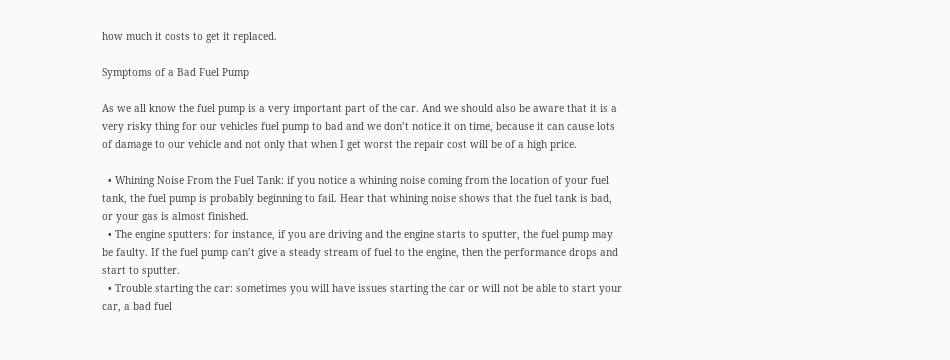how much it costs to get it replaced.

Symptoms of a Bad Fuel Pump

As we all know the fuel pump is a very important part of the car. And we should also be aware that it is a very risky thing for our vehicles fuel pump to bad and we don’t notice it on time, because it can cause lots of damage to our vehicle and not only that when I get worst the repair cost will be of a high price.

  • Whining Noise From the Fuel Tank: if you notice a whining noise coming from the location of your fuel tank, the fuel pump is probably beginning to fail. Hear that whining noise shows that the fuel tank is bad, or your gas is almost finished.
  • The engine sputters: for instance, if you are driving and the engine starts to sputter, the fuel pump may be faulty. If the fuel pump can’t give a steady stream of fuel to the engine, then the performance drops and start to sputter.
  • Trouble starting the car: sometimes you will have issues starting the car or will not be able to start your car, a bad fuel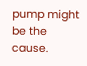pump might be the cause.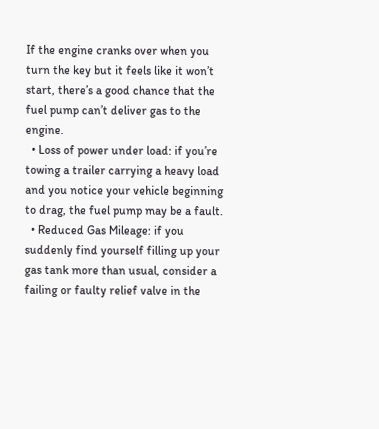If the engine cranks over when you turn the key but it feels like it won’t start, there’s a good chance that the fuel pump can’t deliver gas to the engine.
  • Loss of power under load: if you’re towing a trailer carrying a heavy load and you notice your vehicle beginning to drag, the fuel pump may be a fault.
  • Reduced Gas Mileage: if you suddenly find yourself filling up your gas tank more than usual, consider a failing or faulty relief valve in the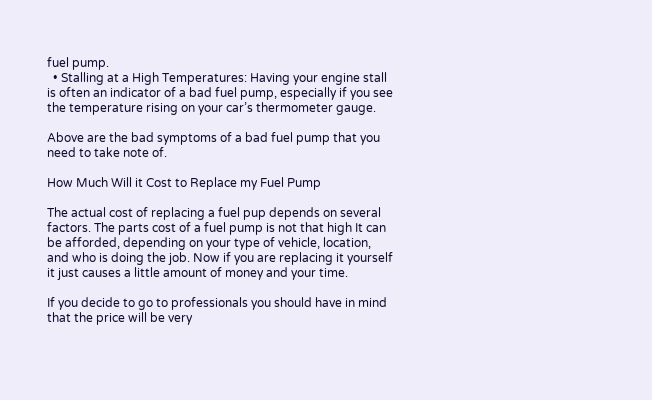fuel pump.
  • Stalling at a High Temperatures: Having your engine stall is often an indicator of a bad fuel pump, especially if you see the temperature rising on your car’s thermometer gauge.

Above are the bad symptoms of a bad fuel pump that you need to take note of.

How Much Will it Cost to Replace my Fuel Pump

The actual cost of replacing a fuel pup depends on several factors. The parts cost of a fuel pump is not that high It can be afforded, depending on your type of vehicle, location, and who is doing the job. Now if you are replacing it yourself it just causes a little amount of money and your time.

If you decide to go to professionals you should have in mind that the price will be very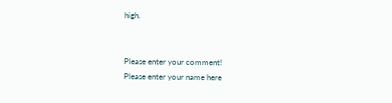high.


Please enter your comment!
Please enter your name here